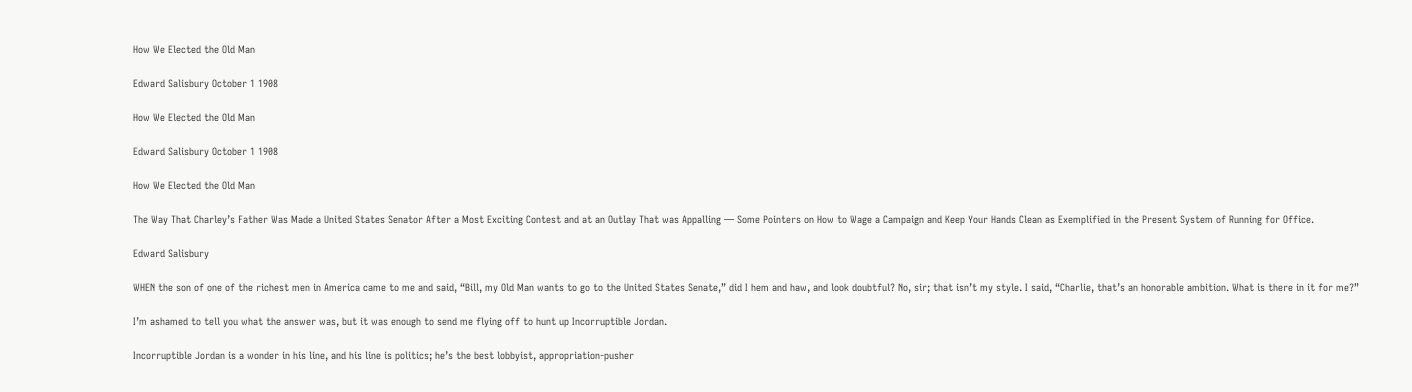How We Elected the Old Man

Edward Salisbury October 1 1908

How We Elected the Old Man

Edward Salisbury October 1 1908

How We Elected the Old Man

The Way That Charley’s Father Was Made a United States Senator After a Most Exciting Contest and at an Outlay That was Appalling — Some Pointers on How to Wage a Campaign and Keep Your Hands Clean as Exemplified in the Present System of Running for Office.

Edward Salisbury

WHEN the son of one of the richest men in America came to me and said, “Bill, my Old Man wants to go to the United States Senate,” did I hem and haw, and look doubtful? No, sir; that isn’t my style. I said, “Charlie, that’s an honorable ambition. What is there in it for me?”

I’m ashamed to tell you what the answer was, but it was enough to send me flying off to hunt up Incorruptible Jordan.

Incorruptible Jordan is a wonder in his line, and his line is politics; he’s the best lobbyist, appropriation-pusher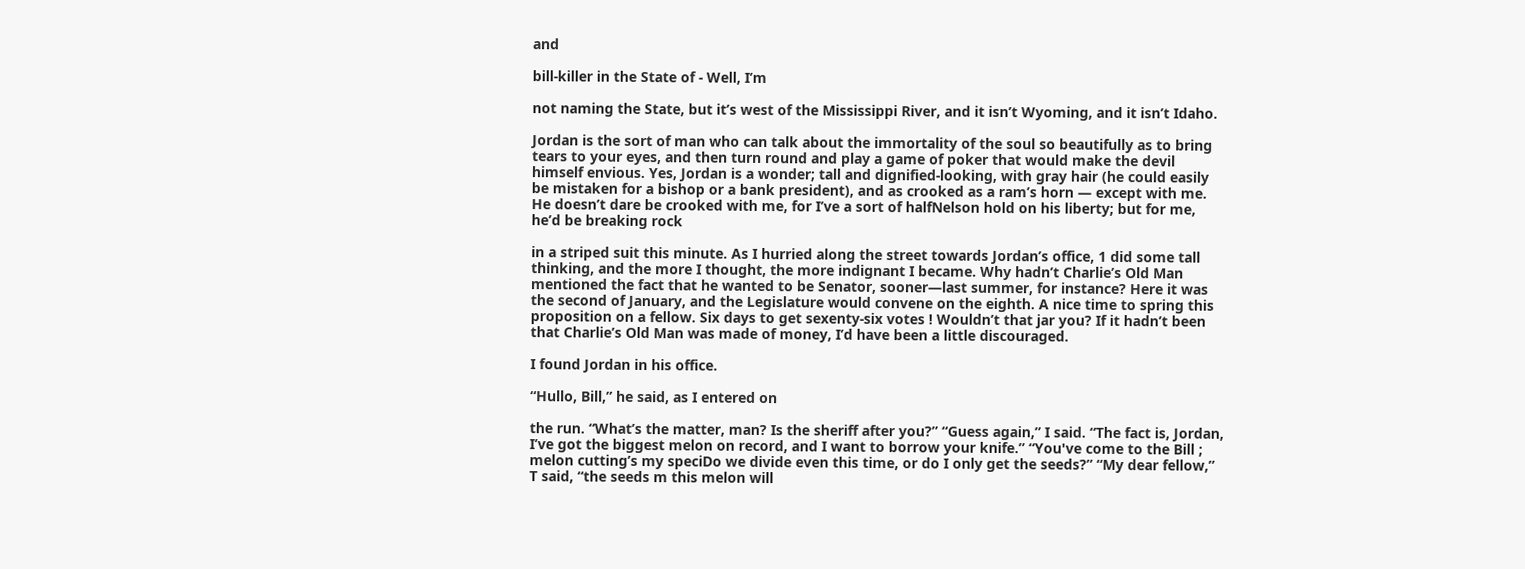and

bill-killer in the State of - Well, I’m

not naming the State, but it’s west of the Mississippi River, and it isn’t Wyoming, and it isn’t Idaho.

Jordan is the sort of man who can talk about the immortality of the soul so beautifully as to bring tears to your eyes, and then turn round and play a game of poker that would make the devil himself envious. Yes, Jordan is a wonder; tall and dignified-looking, with gray hair (he could easily be mistaken for a bishop or a bank president), and as crooked as a ram’s horn — except with me. He doesn’t dare be crooked with me, for I’ve a sort of halfNelson hold on his liberty; but for me, he’d be breaking rock

in a striped suit this minute. As I hurried along the street towards Jordan’s office, 1 did some tall thinking, and the more I thought, the more indignant I became. Why hadn’t Charlie’s Old Man mentioned the fact that he wanted to be Senator, sooner—last summer, for instance? Here it was the second of January, and the Legislature would convene on the eighth. A nice time to spring this proposition on a fellow. Six days to get sexenty-six votes ! Wouldn’t that jar you? If it hadn’t been that Charlie’s Old Man was made of money, I’d have been a little discouraged.

I found Jordan in his office.

“Hullo, Bill,” he said, as I entered on

the run. “What’s the matter, man? Is the sheriff after you?” “Guess again,” I said. “The fact is, Jordan, I’ve got the biggest melon on record, and I want to borrow your knife.” “You've come to the Bill ; melon cutting’s my speciDo we divide even this time, or do I only get the seeds?” “My dear fellow,” T said, “the seeds m this melon will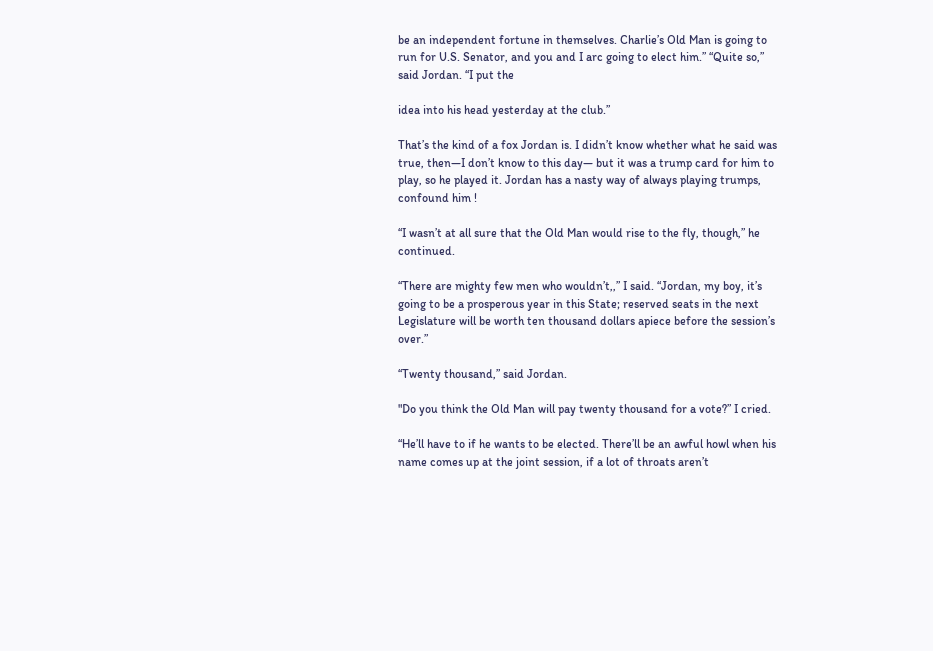be an independent fortune in themselves. Charlie’s Old Man is going to run for U.S. Senator, and you and I arc going to elect him.” “Quite so,” said Jordan. “I put the

idea into his head yesterday at the club.”

That’s the kind of a fox Jordan is. I didn’t know whether what he said was true, then—I don’t know to this day— but it was a trump card for him to play, so he played it. Jordan has a nasty way of always playing trumps, confound him !

“I wasn’t at all sure that the Old Man would rise to the fly, though,” he continued.

“There are mighty few men who wouldn’t,,” I said. “Jordan, my boy, it’s going to be a prosperous year in this State; reserved seats in the next Legislature will be worth ten thousand dollars apiece before the session’s over.”

“Twenty thousand,” said Jordan.

"Do you think the Old Man will pay twenty thousand for a vote?” I cried.

“He’ll have to if he wants to be elected. There’ll be an awful howl when his name comes up at the joint session, if a lot of throats aren’t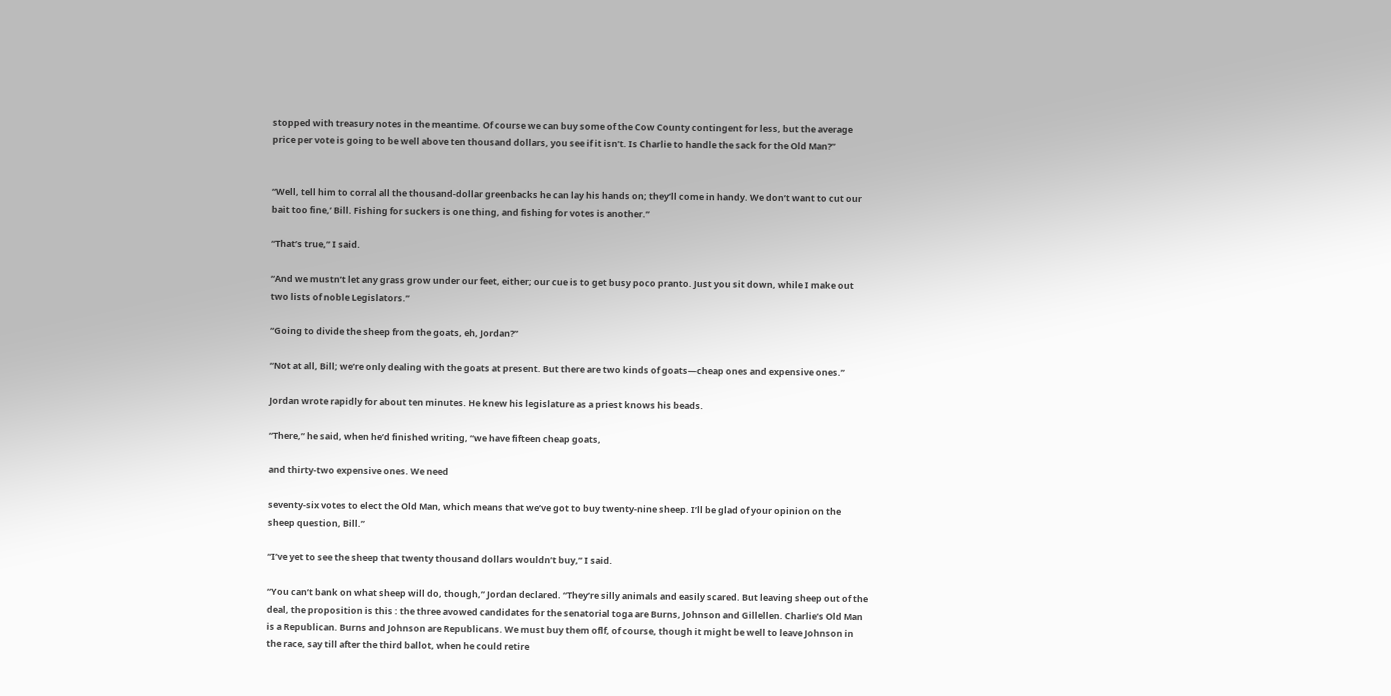stopped with treasury notes in the meantime. Of course we can buy some of the Cow County contingent for less, but the average price per vote is going to be well above ten thousand dollars, you see if it isn’t. Is Charlie to handle the sack for the Old Man?”


“Well, tell him to corral all the thousand-dollar greenbacks he can lay his hands on; they’ll come in handy. We don’t want to cut our bait too fine,’ Bill. Fishing for suckers is one thing, and fishing for votes is another.”

“That’s true,” I said.

“And we mustn’t let any grass grow under our feet, either; our cue is to get busy poco pranto. Just you sit down, while I make out two lists of noble Legislators.”

“Going to divide the sheep from the goats, eh, Jordan?”

“Not at all, Bill; we’re only dealing with the goats at present. But there are two kinds of goats—cheap ones and expensive ones.”

Jordan wrote rapidly for about ten minutes. He knew his legislature as a priest knows his beads.

“There,” he said, when he’d finished writing, “we have fifteen cheap goats,

and thirty-two expensive ones. We need

seventy-six votes to elect the Old Man, which means that we’ve got to buy twenty-nine sheep. I’ll be glad of your opinion on the sheep question, Bill.”

“I’ve yet to see the sheep that twenty thousand dollars wouldn’t buy,” I said.

“You can’t bank on what sheep will do, though,” Jordan declared. “They’re silly animals and easily scared. But leaving sheep out of the deal, the proposition is this : the three avowed candidates for the senatorial toga are Burns, Johnson and Gillellen. Charlie’s Old Man is a Republican. Burns and Johnson are Republicans. We must buy them oflf, of course, though it might be well to leave Johnson in the race, say till after the third ballot, when he could retire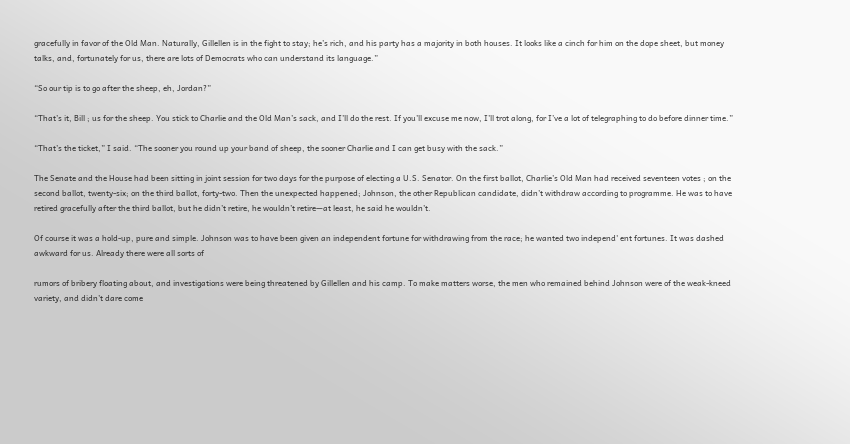gracefully in favor of the Old Man. Naturally, Gillellen is in the fight to stay; he’s rich, and his party has a majority in both houses. It looks like a cinch for him on the dope sheet, but money talks, and, fortunately for us, there are lots of Democrats who can understand its language.”

“So our tip is to go after the sheep, eh, Jordan?”

“That’s it, Bill ; us for the sheep. You stick to Charlie and the Old Man’s sack, and I’ll do the rest. If you’ll excuse me now, I’ll trot along, for I’ve a lot of telegraphing to do before dinner time.”

“That’s the ticket,” I said. “The sooner you round up your band of sheep, the sooner Charlie and I can get busy with the sack.”

The Senate and the House had been sitting in joint session for two days for the purpose of electing a U.S. Senator. On the first ballot, Charlie’s Old Man had received seventeen votes ; on the second ballot, twenty-six; on the third ballot, forty-two. Then the unexpected happened; Johnson, the other Republican candidate, didn’t withdraw according to programme. He was to have retired gracefully after the third ballot, but he didn’t retire, he wouldn’t retire—at least, he said he wouldn’t.

Of course it was a hold-up, pure and simple. Johnson was to have been given an independent fortune for withdrawing from the race; he wanted two independ' ent fortunes. It was dashed awkward for us. Already there were all sorts of

rumors of bribery floating about, and investigations were being threatened by Gillellen and his camp. To make matters worse, the men who remained behind Johnson were of the weak-kneed variety, and didn’t dare come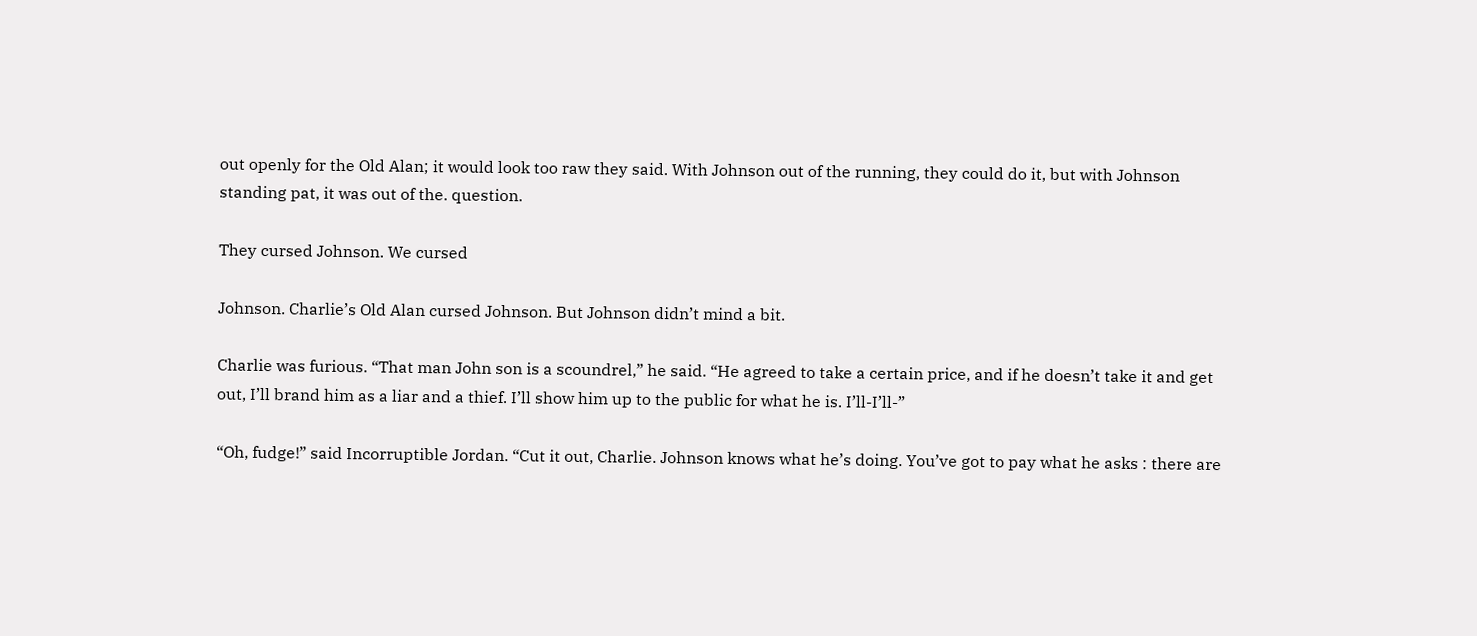out openly for the Old Alan; it would look too raw they said. With Johnson out of the running, they could do it, but with Johnson standing pat, it was out of the. question.

They cursed Johnson. We cursed

Johnson. Charlie’s Old Alan cursed Johnson. But Johnson didn’t mind a bit.

Charlie was furious. “That man John son is a scoundrel,” he said. “He agreed to take a certain price, and if he doesn’t take it and get out, I’ll brand him as a liar and a thief. I’ll show him up to the public for what he is. I’ll-I’ll-”

“Oh, fudge!” said Incorruptible Jordan. “Cut it out, Charlie. Johnson knows what he’s doing. You’ve got to pay what he asks : there are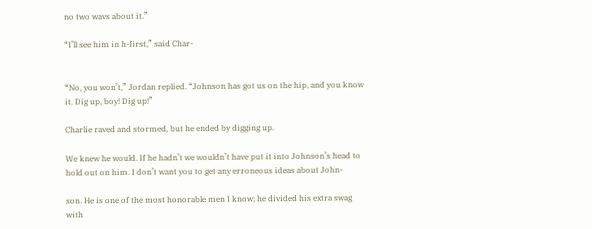no two wavs about it.”

“I’ll see him in h-first,” said Char-


“No, you won’t,” Jordan replied. “Johnson has got us on the hip, and you know it. Dig up, boy! Dig up!”

Charlie raved and stormed, but he ended by digging up.

We knew he would. If he hadn’t we wouldn’t have put it into Johnson’s head to hold out on him. I don’t want you to get any erroneous ideas about John-

son. He is one of the most honorable men I know; he divided his extra swag with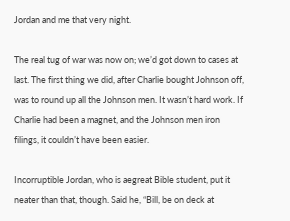Jordan and me that very night.

The real tug of war was now on; we’d got down to cases at last. The first thing we did, after Charlie bought Johnson off, was to round up all the Johnson men. It wasn’t hard work. If Charlie had been a magnet, and the Johnson men iron filings, it couldn’t have been easier.

Incorruptible Jordan, who is aegreat Bible student, put it neater than that, though. Said he, “Bill, be on deck at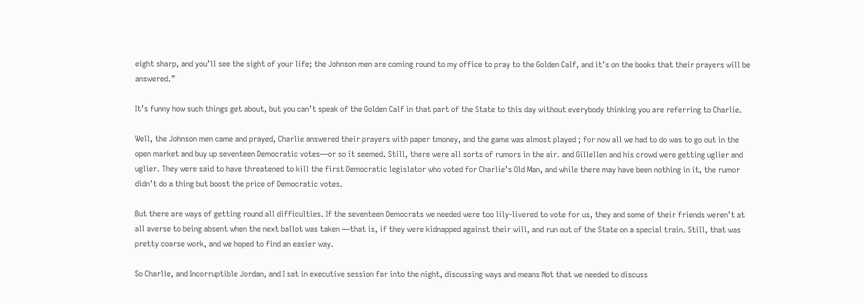eight sharp, and you’ll see the sight of your life; the Johnson men are coming round to my office to pray to the Golden Calf, and it’s on the books that their prayers will be answered.”

It’s funny how such things get about, but you can’t speak of the Golden Calf in that part of the State to this day without everybody thinking you are referring to Charlie.

Well, the Johnson men came and prayed, Charlie answered their prayers with paper tmoney, and the game was almost played ; for now all we had to do was to go out in the open market and buy up seventeen Democratic votes—or so it seemed. Still, there were all sorts of rumors in the air. and Gillellen and his crowd were getting uglier and uglier. They were said to have threatened to kill the first Democratic legislator who voted for Charlie’s Old Man, and while there may have been nothing in it, the rumor didn’t do a thing but boost the price of Democratic votes.

But there are ways of getting round all difficulties. If the seventeen Democrats we needed were too lily-livered to vote for us, they and some of their friends weren’t at all averse to being absent when the next ballot was taken —that is, if they were kidnapped against their will, and run out of the State on a special train. Still, that was pretty coarse work, and we hoped to find an easier way.

So Charlie, and Incorruptible Jordan, and I sat in executive session far into the night, discussing ways and means Not that we needed to discuss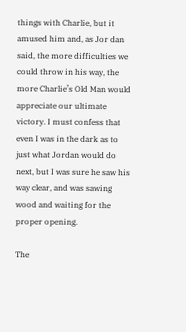things with Charlie, but it amused him and, as Jor dan said, the more difficulties we could throw in his way, the more Charlie’s Old Man would appreciate our ultimate victory. I must confess that even I was in the dark as to just what Jordan would do next, but I was sure he saw his way clear, and was sawing wood and waiting for the proper opening.

The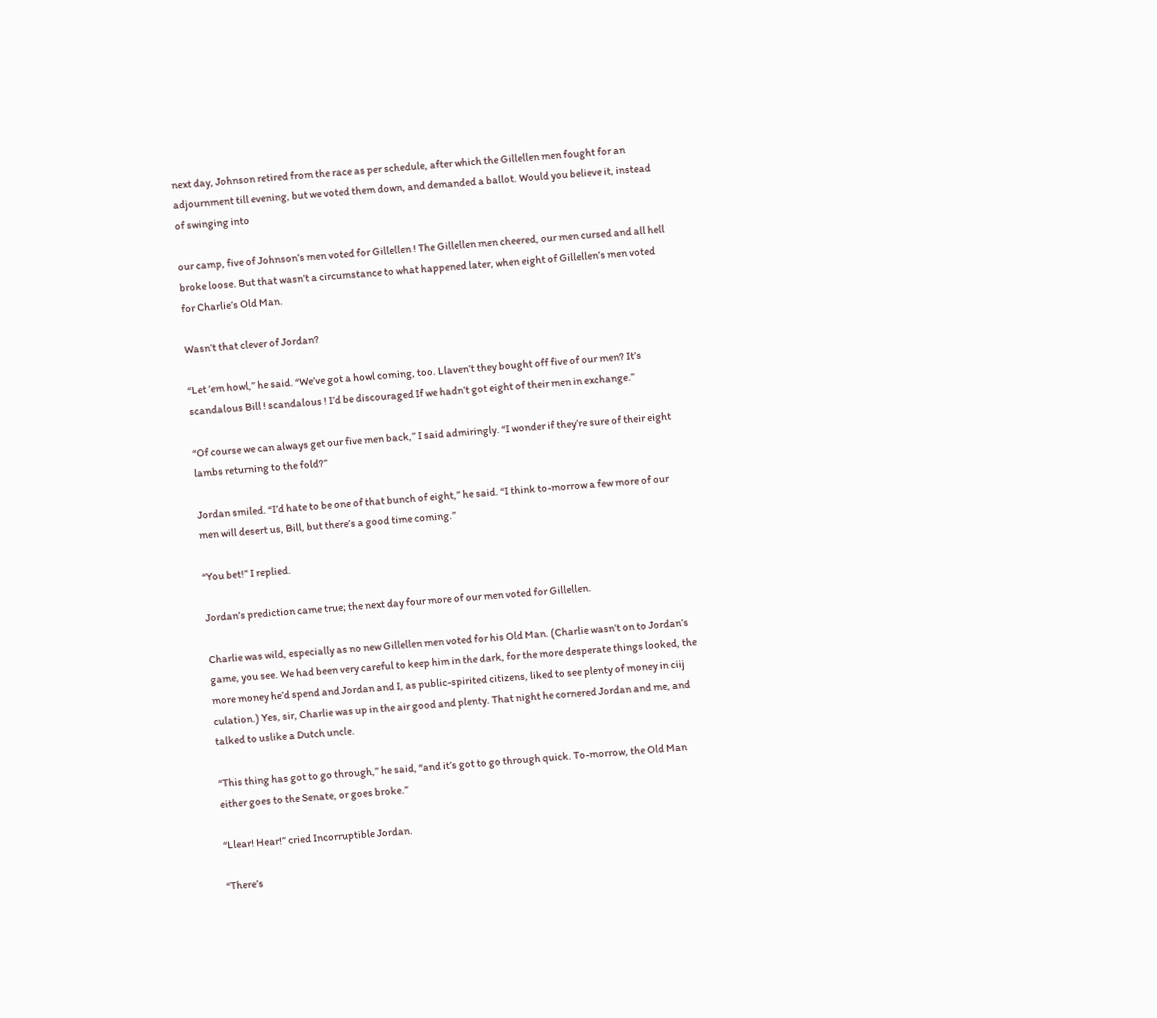next day, Johnson retired from the race as per schedule, after which the Gillellen men fought for an adjournment till evening, but we voted them down, and demanded a ballot. Would you believe it, instead of swinging into

our camp, five of Johnson’s men voted for Gillellen ! The Gillellen men cheered, our men cursed and all hell broke loose. But that wasn’t a circumstance to what happened later, when eight of Gillellen’s men voted for Charlie’s Old Man.

Wasn’t that clever of Jordan?

“Let ’em howl,” he said. “We’ve got a howl coming, too. Llaven’t they bought off five of our men? It’s scandalous Bill ! scandalous ! I’d be discouraged If we hadn’t got eight of their men in exchange.”

“Of course we can always get our five men back,” I said admiringly. “I wonder if they’re sure of their eight lambs returning to the fold?”

Jordan smiled. “I’d hate to be one of that bunch of eight,” he said. “I think to-morrow a few more of our men will desert us, Bill, but there’s a good time coming.”

“You bet!” I replied.

Jordan’s prediction came true; the next day four more of our men voted for Gillellen.

Charlie was wild, especially as no new Gillellen men voted for his Old Man. (Charlie wasn’t on to Jordan’s game, you see. We had been very careful to keep him in the dark, for the more desperate things looked, the more money he’d spend and Jordan and I, as public-spirited citizens, liked to see plenty of money in ciij culation.) Yes, sir, Charlie was up in the air good and plenty. That night he cornered Jordan and me, and talked to uslike a Dutch uncle.

“This thing has got to go through,” he said, “and it’s got to go through quick. To-morrow, the Old Man either goes to the Senate, or goes broke.”

“Llear! Hear!” cried Incorruptible Jordan.

“There’s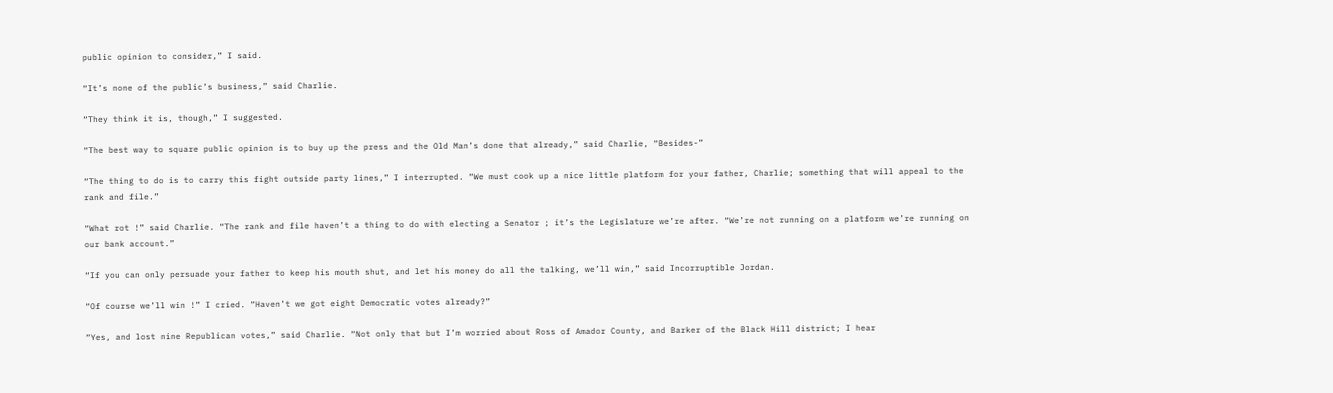public opinion to consider,” I said.

“It’s none of the public’s business,” said Charlie.

“They think it is, though,” I suggested.

“The best way to square public opinion is to buy up the press and the Old Man’s done that already,” said Charlie, “Besides-”

“The thing to do is to carry this fight outside party lines,” I interrupted. “We must cook up a nice little platform for your father, Charlie; something that will appeal to the rank and file.”

“What rot !” said Charlie. “The rank and file haven’t a thing to do with electing a Senator ; it’s the Legislature we’re after. “We’re not running on a platform we’re running on our bank account.”

“If you can only persuade your father to keep his mouth shut, and let his money do all the talking, we’ll win,” said Incorruptible Jordan.

“Of course we’ll win !” I cried. “Haven’t we got eight Democratic votes already?”

“Yes, and lost nine Republican votes,” said Charlie. “Not only that but I’m worried about Ross of Amador County, and Barker of the Black Hill district; I hear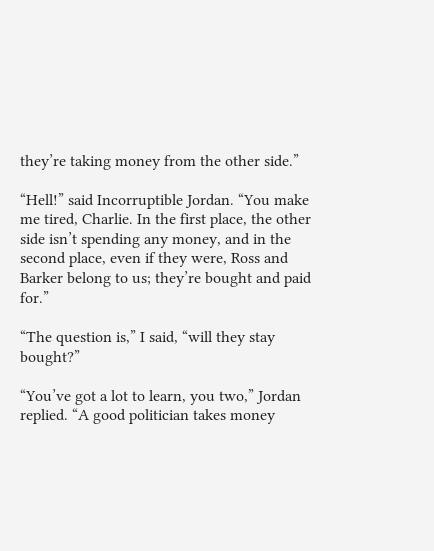they’re taking money from the other side.”

“Hell!” said Incorruptible Jordan. “You make me tired, Charlie. In the first place, the other side isn’t spending any money, and in the second place, even if they were, Ross and Barker belong to us; they’re bought and paid for.”

“The question is,” I said, “will they stay bought?”

“You’ve got a lot to learn, you two,” Jordan replied. “A good politician takes money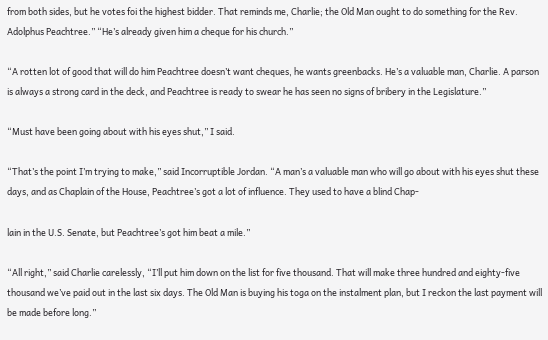from both sides, but he votes foi the highest bidder. That reminds me, Charlie; the Old Man ought to do something for the Rev. Adolphus Peachtree.” “He’s already given him a cheque for his church.”

“A rotten lot of good that will do him Peachtree doesn’t want cheques, he wants greenbacks. He’s a valuable man, Charlie. A parson is always a strong card in the deck, and Peachtree is ready to swear he has seen no signs of bribery in the Legislature.”

“Must have been going about with his eyes shut,” I said.

“That’s the point I’m trying to make,” said Incorruptible Jordan. “A man’s a valuable man who will go about with his eyes shut these days, and as Chaplain of the House, Peachtree’s got a lot of influence. They used to have a blind Chap-

lain in the U.S. Senate, but Peachtree’s got him beat a mile.”

“All right,” said Charlie carelessly, “I’ll put him down on the list for five thousand. That will make three hundred and eighty-five thousand we’ve paid out in the last six days. The Old Man is buying his toga on the instalment plan, but I reckon the last payment will be made before long.”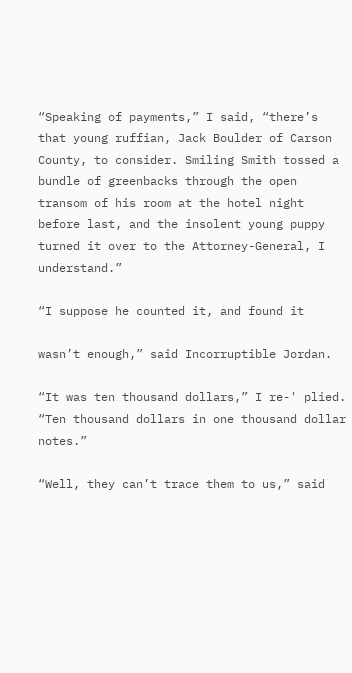“Speaking of payments,” I said, “there’s that young ruffian, Jack Boulder of Carson County, to consider. Smiling Smith tossed a bundle of greenbacks through the open transom of his room at the hotel night before last, and the insolent young puppy turned it over to the Attorney-General, I understand.”

“I suppose he counted it, and found it

wasn’t enough,” said Incorruptible Jordan.

“It was ten thousand dollars,” I re-' plied. “Ten thousand dollars in one thousand dollar notes.”

“Well, they can’t trace them to us,” said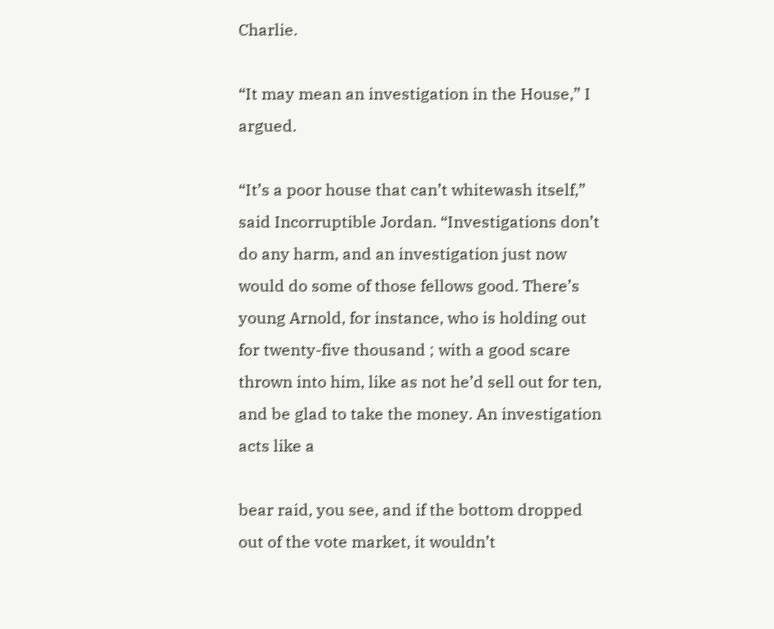Charlie.

“It may mean an investigation in the House,” I argued.

“It’s a poor house that can’t whitewash itself,” said Incorruptible Jordan. “Investigations don’t do any harm, and an investigation just now would do some of those fellows good. There’s young Arnold, for instance, who is holding out for twenty-five thousand ; with a good scare thrown into him, like as not he’d sell out for ten, and be glad to take the money. An investigation acts like a

bear raid, you see, and if the bottom dropped out of the vote market, it wouldn’t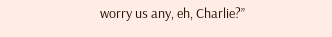worry us any, eh, Charlie?’’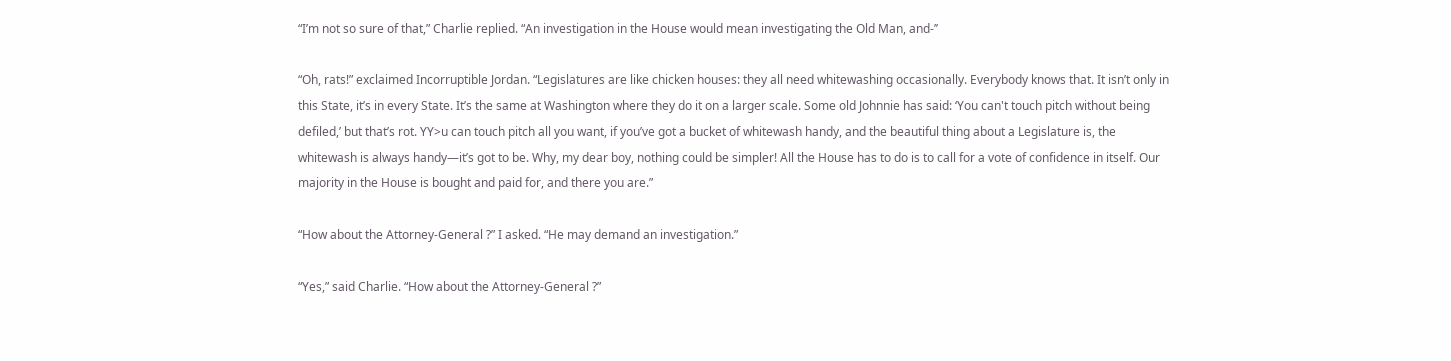“I’m not so sure of that,” Charlie replied. “An investigation in the House would mean investigating the Old Man, and-’’

“Oh, rats!” exclaimed Incorruptible Jordan. “Legislatures are like chicken houses: they all need whitewashing occasionally. Everybody knows that. It isn’t only in this State, it’s in every State. It’s the same at Washington where they do it on a larger scale. Some old Johnnie has said: ‘You can't touch pitch without being defiled,’ but that’s rot. YY>u can touch pitch all you want, if you’ve got a bucket of whitewash handy, and the beautiful thing about a Legislature is, the whitewash is always handy—it’s got to be. Why, my dear boy, nothing could be simpler! All the House has to do is to call for a vote of confidence in itself. Our majority in the House is bought and paid for, and there you are.”

“How about the Attorney-General ?” I asked. “He may demand an investigation.”

“Yes,” said Charlie. “How about the Attorney-General ?”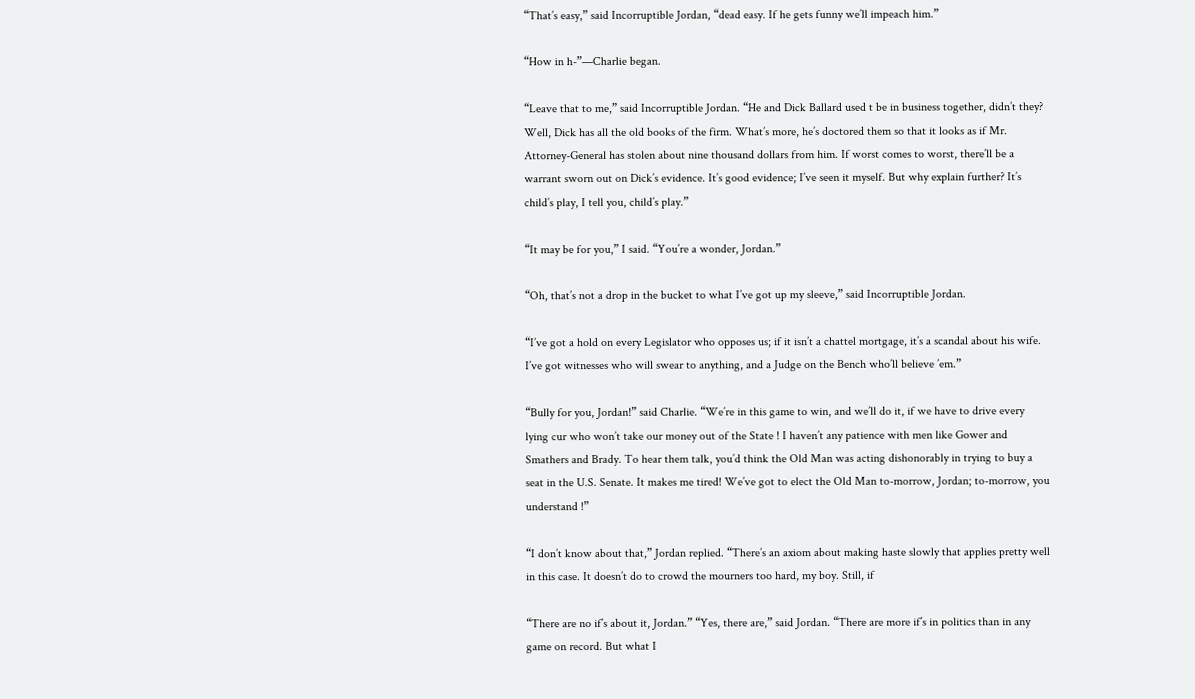“That’s easy,” said Incorruptible Jordan, “dead easy. If he gets funny we’ll impeach him.”

“How in h-”—Charlie began.

“Leave that to me,” said Incorruptible Jordan. “He and Dick Ballard used t be in business together, didn’t they? Well, Dick has all the old books of the firm. What’s more, he’s doctored them so that it looks as if Mr. Attorney-General has stolen about nine thousand dollars from him. If worst comes to worst, there’ll be a warrant sworn out on Dick’s evidence. It’s good evidence; I’ve seen it myself. But why explain further? It’s child’s play, I tell you, child’s play.”

“It may be for you,” I said. “You’re a wonder, Jordan.”

“Oh, that’s not a drop in the bucket to what I’ve got up my sleeve,” said Incorruptible Jordan.

“I’ve got a hold on every Legislator who opposes us; if it isn’t a chattel mortgage, it’s a scandal about his wife. I’ve got witnesses who will swear to anything, and a Judge on the Bench who’ll believe ’em.”

“Bully for you, Jordan!” said Charlie. “We’re in this game to win, and we’ll do it, if we have to drive every lying cur who won’t take our money out of the State ! I haven’t any patience with men like Gower and Smathers and Brady. To hear them talk, you’d think the Old Man was acting dishonorably in trying to buy a seat in the U.S. Senate. It makes me tired! We’ve got to elect the Old Man to-morrow, Jordan; to-morrow, you understand !”

“I don’t know about that,” Jordan replied. “There’s an axiom about making haste slowly that applies pretty well in this case. It doesn’t do to crowd the mourners too hard, my boy. Still, if

“There are no if’s about it, Jordan.” “Yes, there are,” said Jordan. “There are more if’s in politics than in any game on record. But what I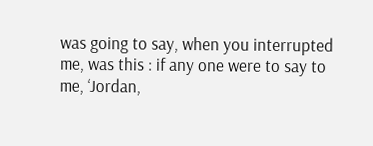was going to say, when you interrupted me, was this : if any one were to say to me, ‘Jordan,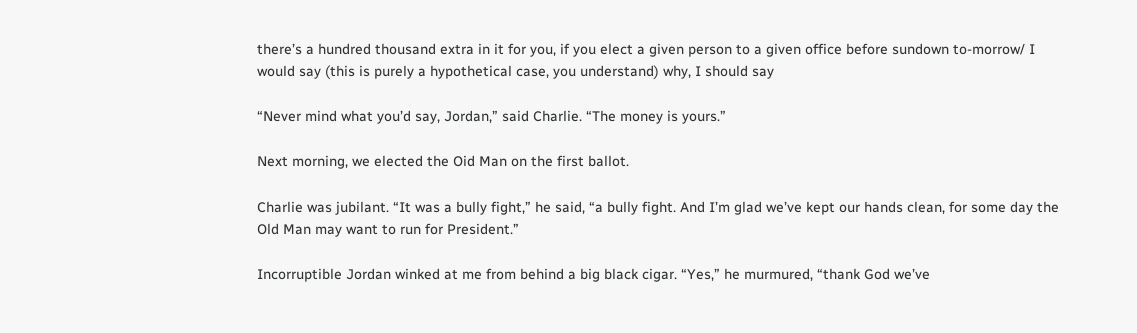there’s a hundred thousand extra in it for you, if you elect a given person to a given office before sundown to-morrow/ I would say (this is purely a hypothetical case, you understand) why, I should say

“Never mind what you’d say, Jordan,” said Charlie. “The money is yours.”

Next morning, we elected the Oid Man on the first ballot.

Charlie was jubilant. “It was a bully fight,” he said, “a bully fight. And I’m glad we’ve kept our hands clean, for some day the Old Man may want to run for President.”

Incorruptible Jordan winked at me from behind a big black cigar. “Yes,” he murmured, “thank God we’ve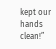kept our hands clean!”